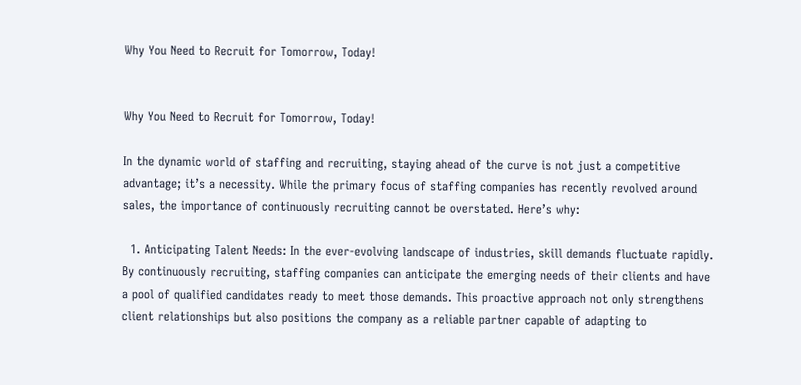Why You Need to Recruit for Tomorrow, Today!


Why You Need to Recruit for Tomorrow, Today!

In the dynamic world of staffing and recruiting, staying ahead of the curve is not just a competitive advantage; it’s a necessity. While the primary focus of staffing companies has recently revolved around sales, the importance of continuously recruiting cannot be overstated. Here’s why:

  1. Anticipating Talent Needs: In the ever-evolving landscape of industries, skill demands fluctuate rapidly. By continuously recruiting, staffing companies can anticipate the emerging needs of their clients and have a pool of qualified candidates ready to meet those demands. This proactive approach not only strengthens client relationships but also positions the company as a reliable partner capable of adapting to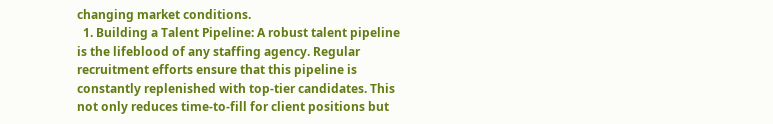changing market conditions.
  1. Building a Talent Pipeline: A robust talent pipeline is the lifeblood of any staffing agency. Regular recruitment efforts ensure that this pipeline is constantly replenished with top-tier candidates. This not only reduces time-to-fill for client positions but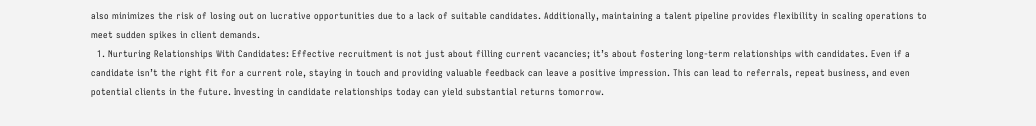also minimizes the risk of losing out on lucrative opportunities due to a lack of suitable candidates. Additionally, maintaining a talent pipeline provides flexibility in scaling operations to meet sudden spikes in client demands.
  1. Nurturing Relationships With Candidates: Effective recruitment is not just about filling current vacancies; it’s about fostering long-term relationships with candidates. Even if a candidate isn’t the right fit for a current role, staying in touch and providing valuable feedback can leave a positive impression. This can lead to referrals, repeat business, and even potential clients in the future. Investing in candidate relationships today can yield substantial returns tomorrow.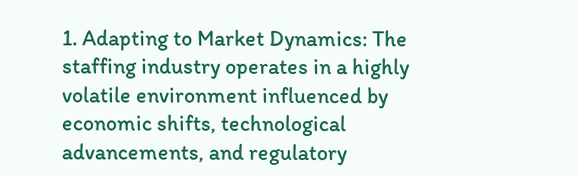1. Adapting to Market Dynamics: The staffing industry operates in a highly volatile environment influenced by economic shifts, technological advancements, and regulatory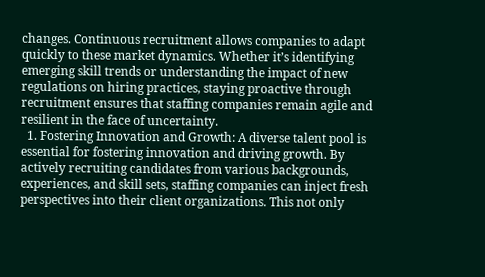changes. Continuous recruitment allows companies to adapt quickly to these market dynamics. Whether it’s identifying emerging skill trends or understanding the impact of new regulations on hiring practices, staying proactive through recruitment ensures that staffing companies remain agile and resilient in the face of uncertainty.
  1. Fostering Innovation and Growth: A diverse talent pool is essential for fostering innovation and driving growth. By actively recruiting candidates from various backgrounds, experiences, and skill sets, staffing companies can inject fresh perspectives into their client organizations. This not only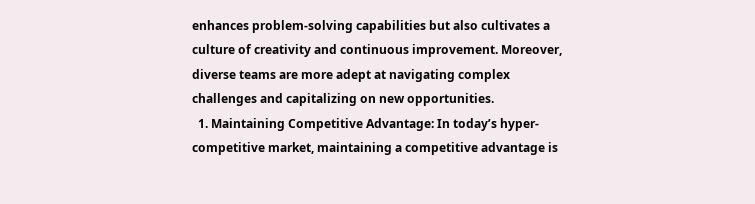enhances problem-solving capabilities but also cultivates a culture of creativity and continuous improvement. Moreover, diverse teams are more adept at navigating complex challenges and capitalizing on new opportunities.
  1. Maintaining Competitive Advantage: In today’s hyper-competitive market, maintaining a competitive advantage is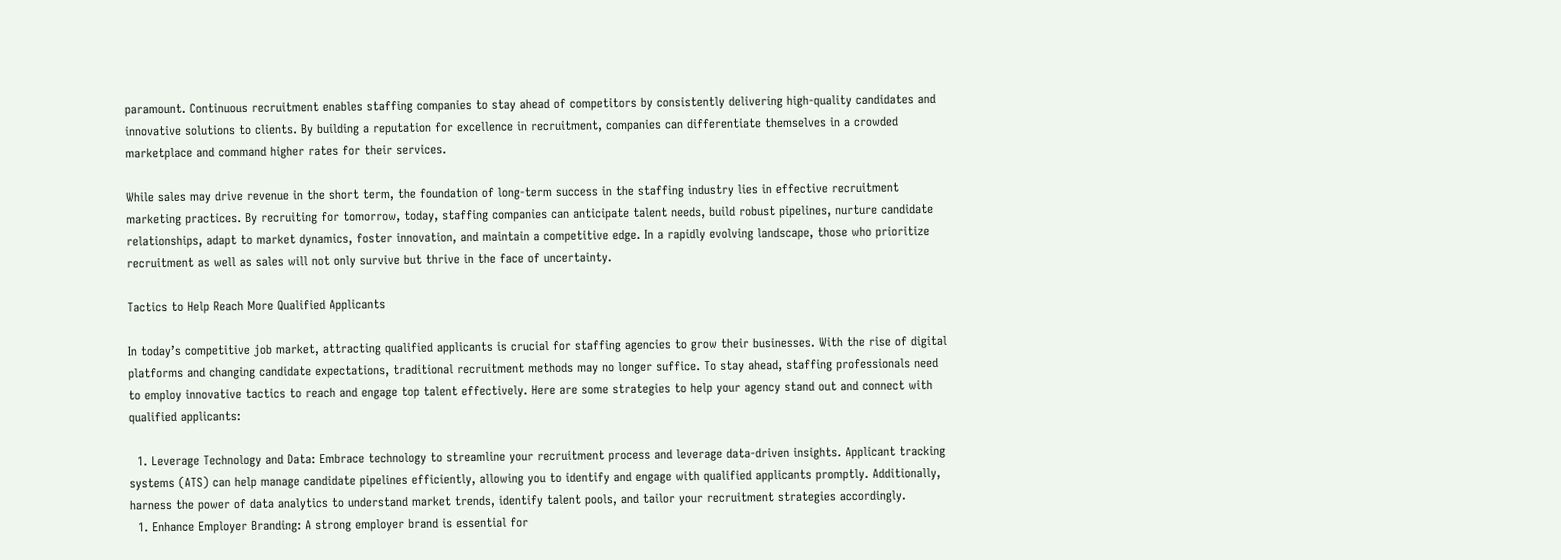paramount. Continuous recruitment enables staffing companies to stay ahead of competitors by consistently delivering high-quality candidates and innovative solutions to clients. By building a reputation for excellence in recruitment, companies can differentiate themselves in a crowded marketplace and command higher rates for their services.

While sales may drive revenue in the short term, the foundation of long-term success in the staffing industry lies in effective recruitment marketing practices. By recruiting for tomorrow, today, staffing companies can anticipate talent needs, build robust pipelines, nurture candidate relationships, adapt to market dynamics, foster innovation, and maintain a competitive edge. In a rapidly evolving landscape, those who prioritize recruitment as well as sales will not only survive but thrive in the face of uncertainty.

Tactics to Help Reach More Qualified Applicants

In today’s competitive job market, attracting qualified applicants is crucial for staffing agencies to grow their businesses. With the rise of digital platforms and changing candidate expectations, traditional recruitment methods may no longer suffice. To stay ahead, staffing professionals need to employ innovative tactics to reach and engage top talent effectively. Here are some strategies to help your agency stand out and connect with qualified applicants:

  1. Leverage Technology and Data: Embrace technology to streamline your recruitment process and leverage data-driven insights. Applicant tracking systems (ATS) can help manage candidate pipelines efficiently, allowing you to identify and engage with qualified applicants promptly. Additionally, harness the power of data analytics to understand market trends, identify talent pools, and tailor your recruitment strategies accordingly.
  1. Enhance Employer Branding: A strong employer brand is essential for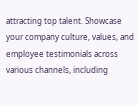attracting top talent. Showcase your company culture, values, and employee testimonials across various channels, including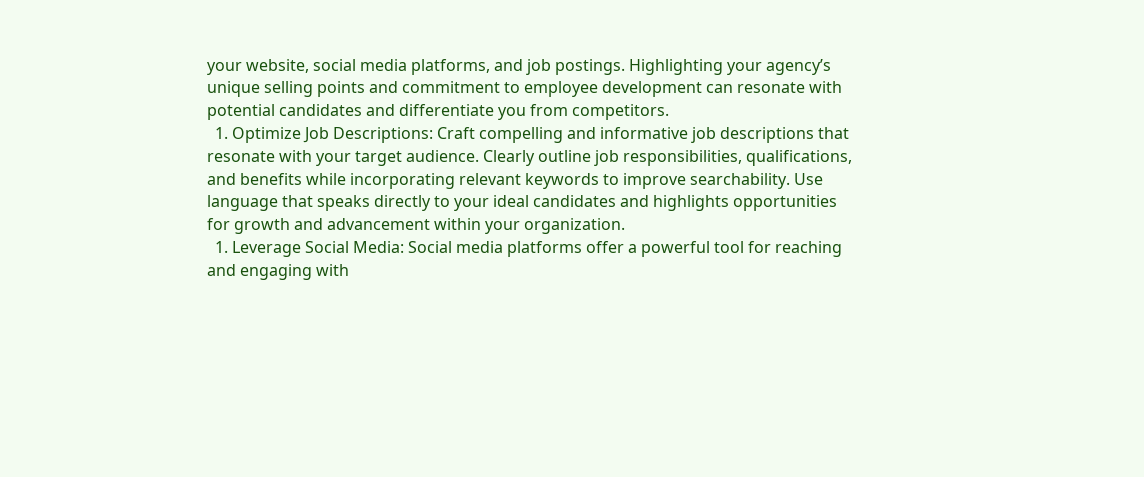your website, social media platforms, and job postings. Highlighting your agency’s unique selling points and commitment to employee development can resonate with potential candidates and differentiate you from competitors.
  1. Optimize Job Descriptions: Craft compelling and informative job descriptions that resonate with your target audience. Clearly outline job responsibilities, qualifications, and benefits while incorporating relevant keywords to improve searchability. Use language that speaks directly to your ideal candidates and highlights opportunities for growth and advancement within your organization.
  1. Leverage Social Media: Social media platforms offer a powerful tool for reaching and engaging with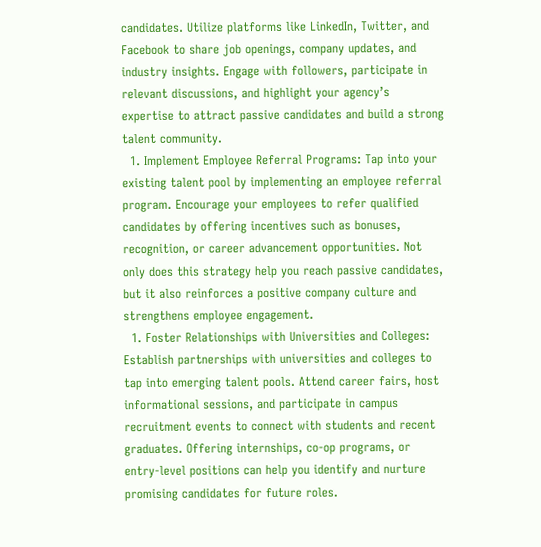candidates. Utilize platforms like LinkedIn, Twitter, and Facebook to share job openings, company updates, and industry insights. Engage with followers, participate in relevant discussions, and highlight your agency’s expertise to attract passive candidates and build a strong talent community.
  1. Implement Employee Referral Programs: Tap into your existing talent pool by implementing an employee referral program. Encourage your employees to refer qualified candidates by offering incentives such as bonuses, recognition, or career advancement opportunities. Not only does this strategy help you reach passive candidates, but it also reinforces a positive company culture and strengthens employee engagement.
  1. Foster Relationships with Universities and Colleges: Establish partnerships with universities and colleges to tap into emerging talent pools. Attend career fairs, host informational sessions, and participate in campus recruitment events to connect with students and recent graduates. Offering internships, co-op programs, or entry-level positions can help you identify and nurture promising candidates for future roles.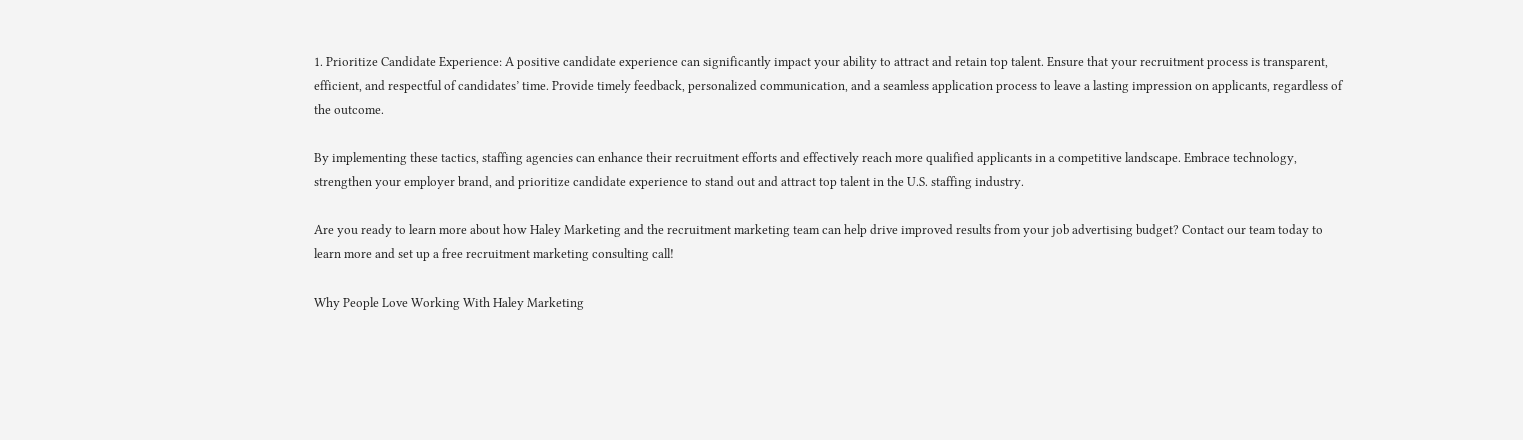1. Prioritize Candidate Experience: A positive candidate experience can significantly impact your ability to attract and retain top talent. Ensure that your recruitment process is transparent, efficient, and respectful of candidates’ time. Provide timely feedback, personalized communication, and a seamless application process to leave a lasting impression on applicants, regardless of the outcome.

By implementing these tactics, staffing agencies can enhance their recruitment efforts and effectively reach more qualified applicants in a competitive landscape. Embrace technology, strengthen your employer brand, and prioritize candidate experience to stand out and attract top talent in the U.S. staffing industry.

Are you ready to learn more about how Haley Marketing and the recruitment marketing team can help drive improved results from your job advertising budget? Contact our team today to learn more and set up a free recruitment marketing consulting call!

Why People Love Working With Haley Marketing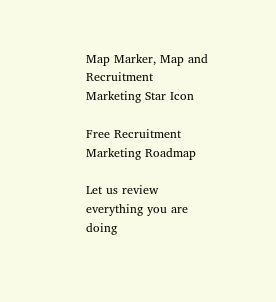Map Marker, Map and Recruitment Marketing Star Icon

Free Recruitment Marketing Roadmap

Let us review everything you are doing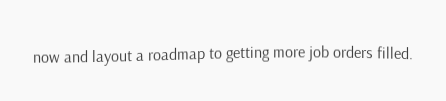now and layout a roadmap to getting more job orders filled.